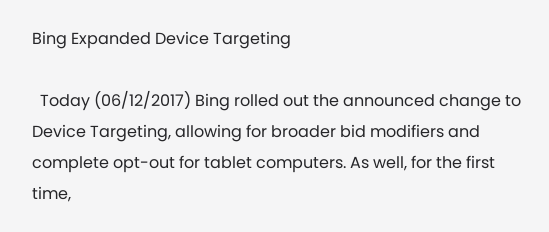Bing Expanded Device Targeting

  Today (06/12/2017) Bing rolled out the announced change to Device Targeting, allowing for broader bid modifiers and complete opt-out for tablet computers. As well, for the first time,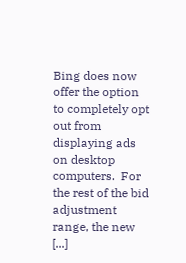Bing does now offer the option to completely opt out from displaying ads on desktop computers.  For the rest of the bid adjustment range, the new [...]